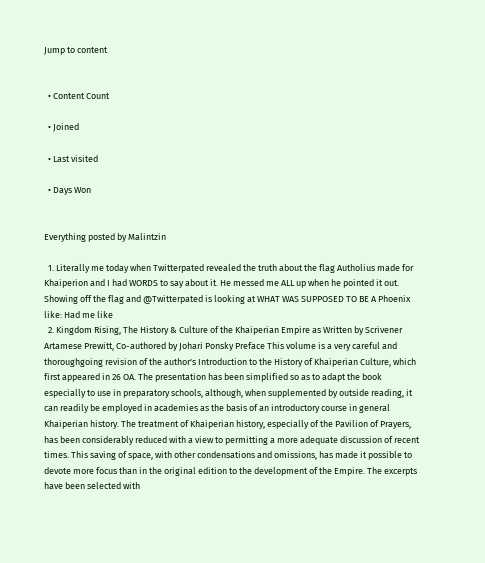Jump to content


  • Content Count

  • Joined

  • Last visited

  • Days Won


Everything posted by Malintzin

  1. Literally me today when Twitterpated revealed the truth about the flag Autholius made for Khaiperion and I had WORDS to say about it. He messed me ALL up when he pointed it out. Showing off the flag and @Twitterpated is looking at WHAT WAS SUPPOSED TO BE A Phoenix like: Had me like
  2. Kingdom Rising, The History & Culture of the Khaiperian Empire as Written by Scrivener Artamese Prewitt, Co-authored by Johari Ponsky Preface This volume is a very careful and thoroughgoing revision of the author's Introduction to the History of Khaiperian Culture, which first appeared in 26 OA. The presentation has been simplified so as to adapt the book especially to use in preparatory schools, although, when supplemented by outside reading, it can readily be employed in academies as the basis of an introductory course in general Khaiperian history. The treatment of Khaiperian history, especially of the Pavilion of Prayers, has been considerably reduced with a view to permitting a more adequate discussion of recent times. This saving of space, with other condensations and omissions, has made it possible to devote more focus than in the original edition to the development of the Empire. The excerpts have been selected with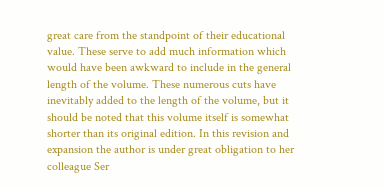great care from the standpoint of their educational value. These serve to add much information which would have been awkward to include in the general length of the volume. These numerous cuts have inevitably added to the length of the volume, but it should be noted that this volume itself is somewhat shorter than its original edition. In this revision and expansion the author is under great obligation to her colleague Ser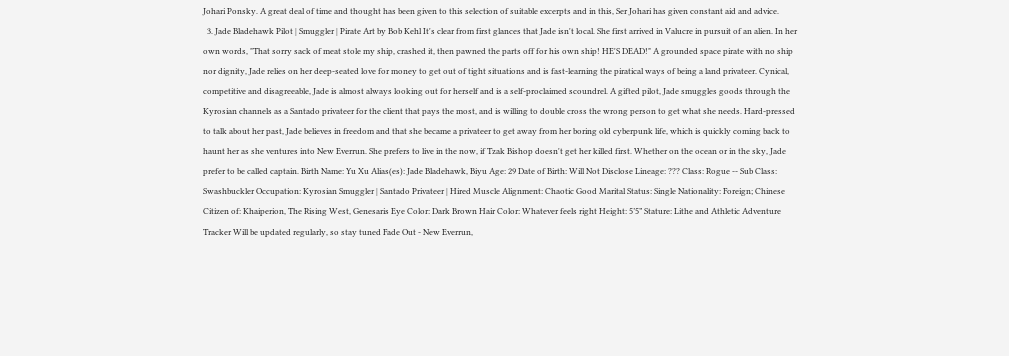Johari Ponsky. A great deal of time and thought has been given to this selection of suitable excerpts and in this, Ser Johari has given constant aid and advice.
  3. Jade Bladehawk Pilot | Smuggler | Pirate Art by Bob Kehl It's clear from first glances that Jade isn't local. She first arrived in Valucre in pursuit of an alien. In her own words, "That sorry sack of meat stole my ship, crashed it, then pawned the parts off for his own ship! HE'S DEAD!" A grounded space pirate with no ship nor dignity, Jade relies on her deep-seated love for money to get out of tight situations and is fast-learning the piratical ways of being a land privateer. Cynical, competitive and disagreeable, Jade is almost always looking out for herself and is a self-proclaimed scoundrel. A gifted pilot, Jade smuggles goods through the Kyrosian channels as a Santado privateer for the client that pays the most, and is willing to double cross the wrong person to get what she needs. Hard-pressed to talk about her past, Jade believes in freedom and that she became a privateer to get away from her boring old cyberpunk life, which is quickly coming back to haunt her as she ventures into New Everrun. She prefers to live in the now, if Tzak Bishop doesn't get her killed first. Whether on the ocean or in the sky, Jade prefer to be called captain. Birth Name: Yu Xu Alias(es): Jade Bladehawk, Biyu Age: 29 Date of Birth: Will Not Disclose Lineage: ??? Class: Rogue -- Sub Class: Swashbuckler Occupation: Kyrosian Smuggler | Santado Privateer | Hired Muscle Alignment: Chaotic Good Marital Status: Single Nationality: Foreign; Chinese Citizen of: Khaiperion, The Rising West, Genesaris Eye Color: Dark Brown Hair Color: Whatever feels right Height: 5’5” Stature: Lithe and Athletic Adventure Tracker Will be updated regularly, so stay tuned Fade Out - New Everrun,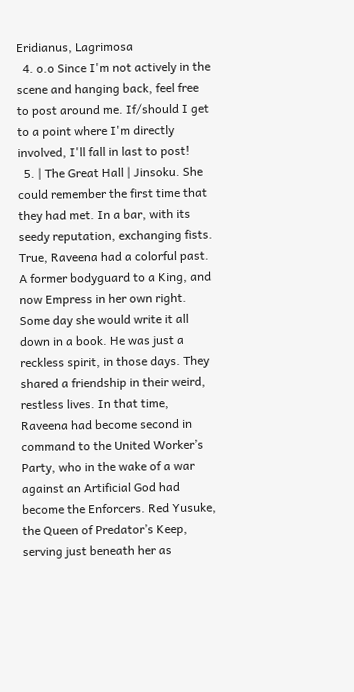Eridianus, Lagrimosa
  4. o.o Since I'm not actively in the scene and hanging back, feel free to post around me. If/should I get to a point where I'm directly involved, I'll fall in last to post!
  5. | The Great Hall | Jinsoku. She could remember the first time that they had met. In a bar, with its seedy reputation, exchanging fists. True, Raveena had a colorful past. A former bodyguard to a King, and now Empress in her own right. Some day she would write it all down in a book. He was just a reckless spirit, in those days. They shared a friendship in their weird, restless lives. In that time, Raveena had become second in command to the United Worker’s Party, who in the wake of a war against an Artificial God had become the Enforcers. Red Yusuke, the Queen of Predator’s Keep, serving just beneath her as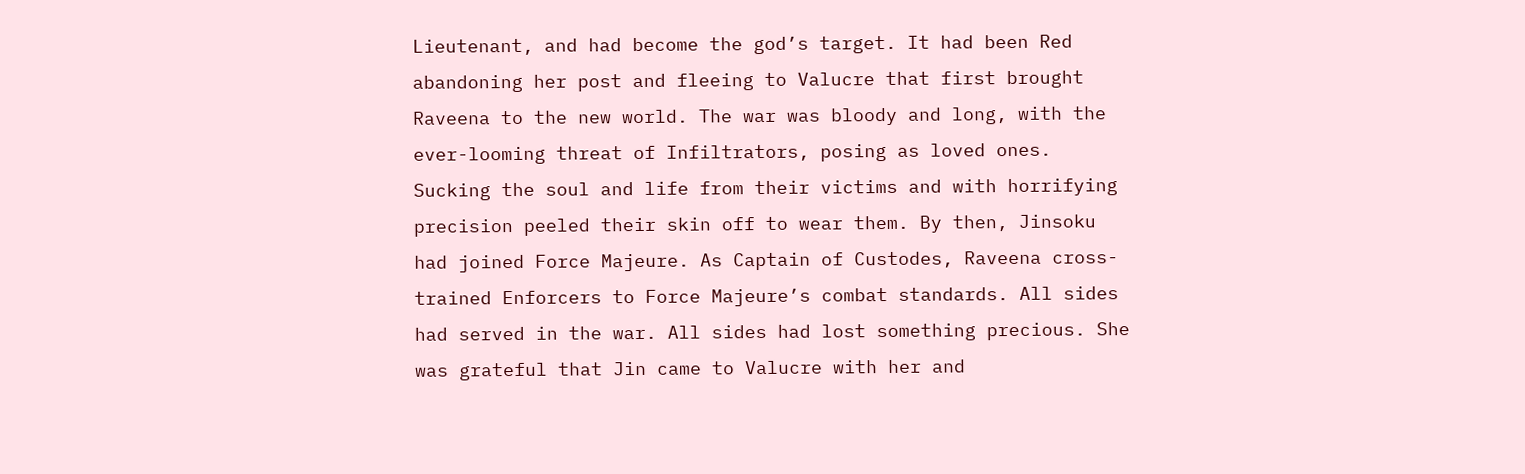Lieutenant, and had become the god’s target. It had been Red abandoning her post and fleeing to Valucre that first brought Raveena to the new world. The war was bloody and long, with the ever-looming threat of Infiltrators, posing as loved ones. Sucking the soul and life from their victims and with horrifying precision peeled their skin off to wear them. By then, Jinsoku had joined Force Majeure. As Captain of Custodes, Raveena cross-trained Enforcers to Force Majeure’s combat standards. All sides had served in the war. All sides had lost something precious. She was grateful that Jin came to Valucre with her and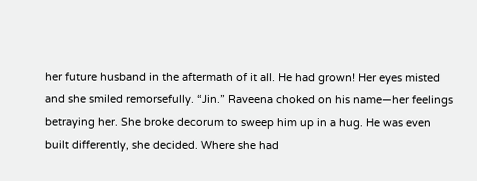her future husband in the aftermath of it all. He had grown! Her eyes misted and she smiled remorsefully. “Jin.” Raveena choked on his name—her feelings betraying her. She broke decorum to sweep him up in a hug. He was even built differently, she decided. Where she had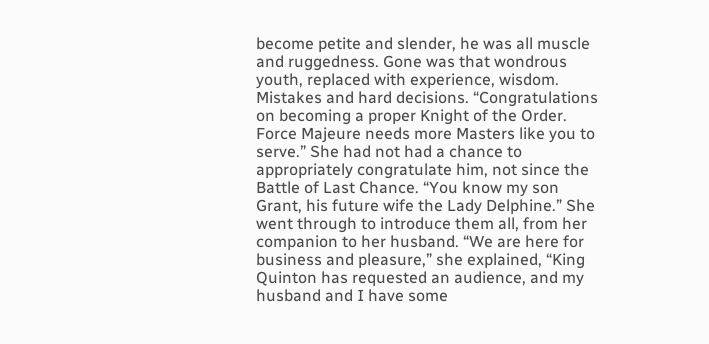become petite and slender, he was all muscle and ruggedness. Gone was that wondrous youth, replaced with experience, wisdom. Mistakes and hard decisions. “Congratulations on becoming a proper Knight of the Order. Force Majeure needs more Masters like you to serve.” She had not had a chance to appropriately congratulate him, not since the Battle of Last Chance. “You know my son Grant, his future wife the Lady Delphine.” She went through to introduce them all, from her companion to her husband. “We are here for business and pleasure,” she explained, “King Quinton has requested an audience, and my husband and I have some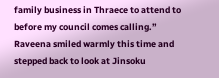family business in Thraece to attend to before my council comes calling.” Raveena smiled warmly this time and stepped back to look at Jinsoku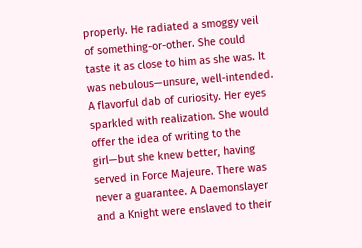properly. He radiated a smoggy veil of something-or-other. She could taste it as close to him as she was. It was nebulous—unsure, well-intended. A flavorful dab of curiosity. Her eyes sparkled with realization. She would offer the idea of writing to the girl—but she knew better, having served in Force Majeure. There was never a guarantee. A Daemonslayer and a Knight were enslaved to their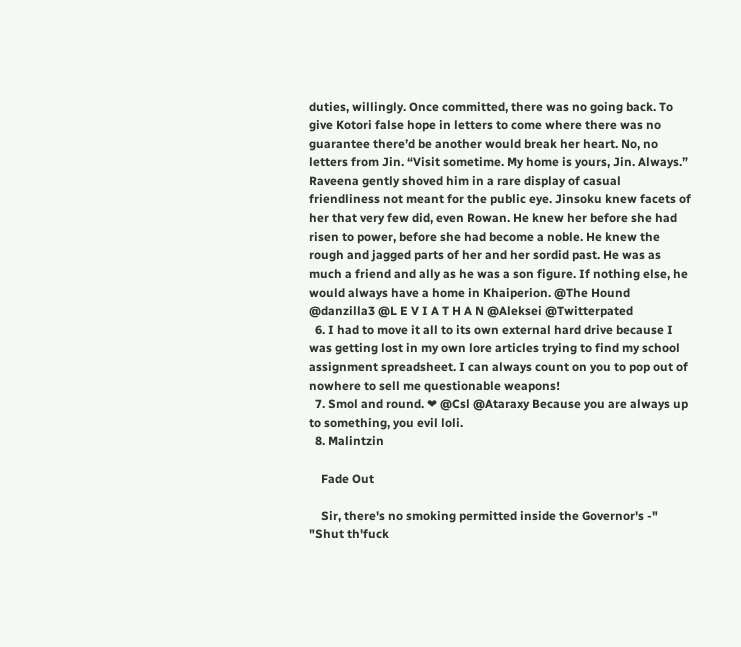duties, willingly. Once committed, there was no going back. To give Kotori false hope in letters to come where there was no guarantee there’d be another would break her heart. No, no letters from Jin. “Visit sometime. My home is yours, Jin. Always.” Raveena gently shoved him in a rare display of casual friendliness not meant for the public eye. Jinsoku knew facets of her that very few did, even Rowan. He knew her before she had risen to power, before she had become a noble. He knew the rough and jagged parts of her and her sordid past. He was as much a friend and ally as he was a son figure. If nothing else, he would always have a home in Khaiperion. @The Hound @danzilla3 @L E V I A T H A N @Aleksei @Twitterpated
  6. I had to move it all to its own external hard drive because I was getting lost in my own lore articles trying to find my school assignment spreadsheet. I can always count on you to pop out of nowhere to sell me questionable weapons!
  7. Smol and round. ❤ @Csl @Ataraxy Because you are always up to something, you evil loli.
  8. Malintzin

    Fade Out

    Sir, there's no smoking permitted inside the Governor's -" "Shut th'fuck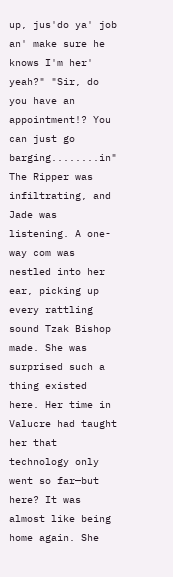up, jus'do ya' job an' make sure he knows I'm her' yeah?" "Sir, do you have an appointment!? You can just go barging........in" The Ripper was infiltrating, and Jade was listening. A one-way com was nestled into her ear, picking up every rattling sound Tzak Bishop made. She was surprised such a thing existed here. Her time in Valucre had taught her that technology only went so far—but here? It was almost like being home again. She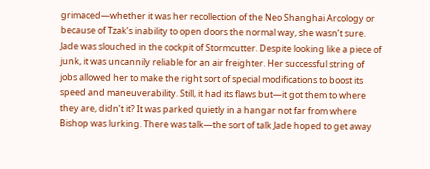grimaced—whether it was her recollection of the Neo Shanghai Arcology or because of Tzak’s inability to open doors the normal way, she wasn’t sure. Jade was slouched in the cockpit of Stormcutter. Despite looking like a piece of junk, it was uncannily reliable for an air freighter. Her successful string of jobs allowed her to make the right sort of special modifications to boost its speed and maneuverability. Still, it had its flaws but—it got them to where they are, didn’t it? It was parked quietly in a hangar not far from where Bishop was lurking. There was talk—the sort of talk Jade hoped to get away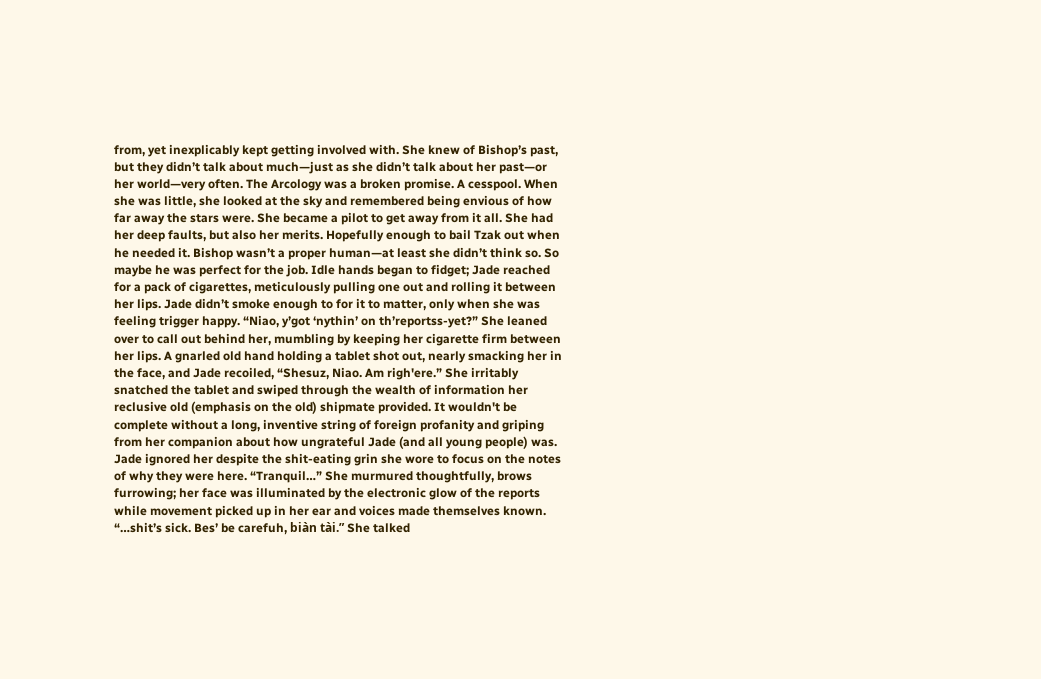from, yet inexplicably kept getting involved with. She knew of Bishop’s past, but they didn’t talk about much—just as she didn’t talk about her past—or her world—very often. The Arcology was a broken promise. A cesspool. When she was little, she looked at the sky and remembered being envious of how far away the stars were. She became a pilot to get away from it all. She had her deep faults, but also her merits. Hopefully enough to bail Tzak out when he needed it. Bishop wasn’t a proper human—at least she didn’t think so. So maybe he was perfect for the job. Idle hands began to fidget; Jade reached for a pack of cigarettes, meticulously pulling one out and rolling it between her lips. Jade didn’t smoke enough to for it to matter, only when she was feeling trigger happy. “Niao, y’got ‘nythin’ on th’reportss-yet?” She leaned over to call out behind her, mumbling by keeping her cigarette firm between her lips. A gnarled old hand holding a tablet shot out, nearly smacking her in the face, and Jade recoiled, “Shesuz, Niao. Am righ'ere.” She irritably snatched the tablet and swiped through the wealth of information her reclusive old (emphasis on the old) shipmate provided. It wouldn't be complete without a long, inventive string of foreign profanity and griping from her companion about how ungrateful Jade (and all young people) was. Jade ignored her despite the shit-eating grin she wore to focus on the notes of why they were here. “Tranquil…” She murmured thoughtfully, brows furrowing; her face was illuminated by the electronic glow of the reports while movement picked up in her ear and voices made themselves known. “…shit’s sick. Bes’ be carefuh, biàn tài.” She talked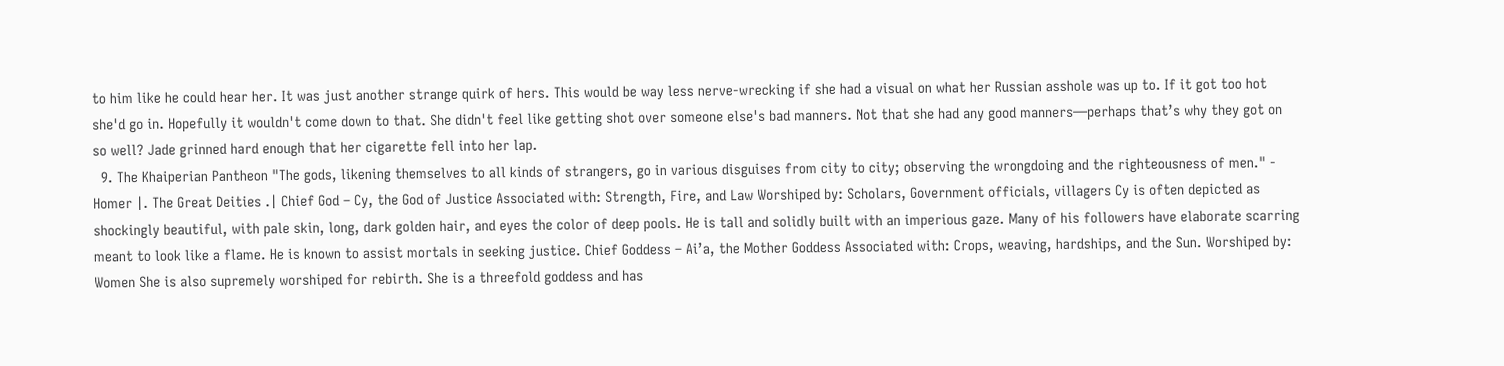to him like he could hear her. It was just another strange quirk of hers. This would be way less nerve-wrecking if she had a visual on what her Russian asshole was up to. If it got too hot she'd go in. Hopefully it wouldn't come down to that. She didn't feel like getting shot over someone else's bad manners. Not that she had any good manners—perhaps that’s why they got on so well? Jade grinned hard enough that her cigarette fell into her lap.
  9. The Khaiperian Pantheon "The gods, likening themselves to all kinds of strangers, go in various disguises from city to city; observing the wrongdoing and the righteousness of men." - Homer |. The Great Deities .| Chief God – Cy, the God of Justice Associated with: Strength, Fire, and Law Worshiped by: Scholars, Government officials, villagers Cy is often depicted as shockingly beautiful, with pale skin, long, dark golden hair, and eyes the color of deep pools. He is tall and solidly built with an imperious gaze. Many of his followers have elaborate scarring meant to look like a flame. He is known to assist mortals in seeking justice. Chief Goddess – Ai’a, the Mother Goddess Associated with: Crops, weaving, hardships, and the Sun. Worshiped by: Women She is also supremely worshiped for rebirth. She is a threefold goddess and has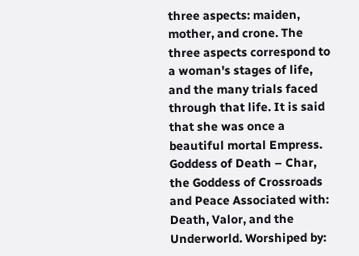three aspects: maiden, mother, and crone. The three aspects correspond to a woman's stages of life, and the many trials faced through that life. It is said that she was once a beautiful mortal Empress. Goddess of Death – Char, the Goddess of Crossroads and Peace Associated with: Death, Valor, and the Underworld. Worshiped by: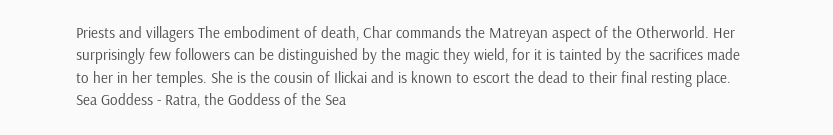Priests and villagers The embodiment of death, Char commands the Matreyan aspect of the Otherworld. Her surprisingly few followers can be distinguished by the magic they wield, for it is tainted by the sacrifices made to her in her temples. She is the cousin of Ilickai and is known to escort the dead to their final resting place. Sea Goddess - Ratra, the Goddess of the Sea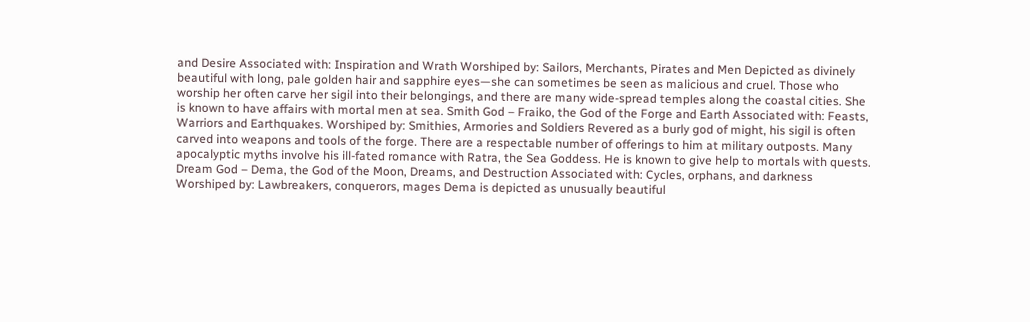and Desire Associated with: Inspiration and Wrath Worshiped by: Sailors, Merchants, Pirates and Men Depicted as divinely beautiful with long, pale golden hair and sapphire eyes—she can sometimes be seen as malicious and cruel. Those who worship her often carve her sigil into their belongings, and there are many wide-spread temples along the coastal cities. She is known to have affairs with mortal men at sea. Smith God – Fraiko, the God of the Forge and Earth Associated with: Feasts, Warriors and Earthquakes. Worshiped by: Smithies, Armories and Soldiers Revered as a burly god of might, his sigil is often carved into weapons and tools of the forge. There are a respectable number of offerings to him at military outposts. Many apocalyptic myths involve his ill-fated romance with Ratra, the Sea Goddess. He is known to give help to mortals with quests. Dream God – Dema, the God of the Moon, Dreams, and Destruction Associated with: Cycles, orphans, and darkness Worshiped by: Lawbreakers, conquerors, mages Dema is depicted as unusually beautiful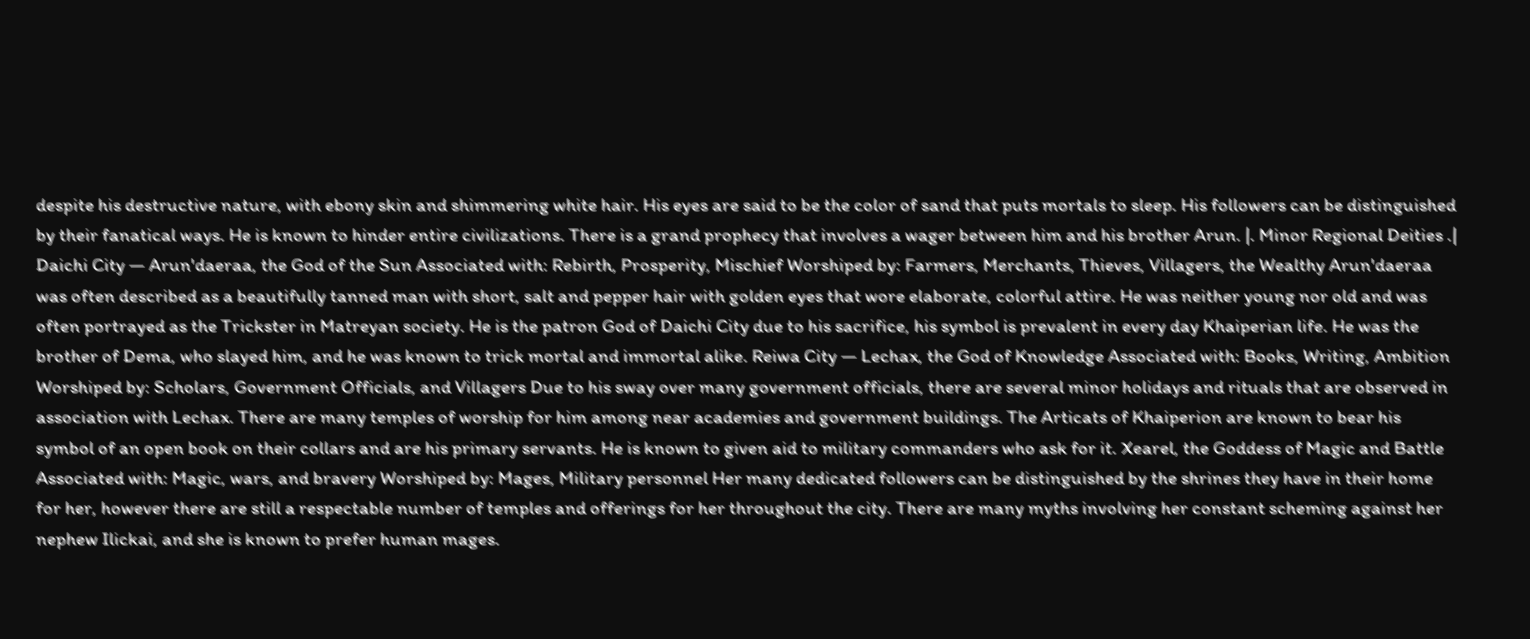despite his destructive nature, with ebony skin and shimmering white hair. His eyes are said to be the color of sand that puts mortals to sleep. His followers can be distinguished by their fanatical ways. He is known to hinder entire civilizations. There is a grand prophecy that involves a wager between him and his brother Arun. |. Minor Regional Deities .| Daichi City — Arun'daeraa, the God of the Sun Associated with: Rebirth, Prosperity, Mischief Worshiped by: Farmers, Merchants, Thieves, Villagers, the Wealthy Arun'daeraa was often described as a beautifully tanned man with short, salt and pepper hair with golden eyes that wore elaborate, colorful attire. He was neither young nor old and was often portrayed as the Trickster in Matreyan society. He is the patron God of Daichi City due to his sacrifice, his symbol is prevalent in every day Khaiperian life. He was the brother of Dema, who slayed him, and he was known to trick mortal and immortal alike. Reiwa City — Lechax, the God of Knowledge Associated with: Books, Writing, Ambition Worshiped by: Scholars, Government Officials, and Villagers Due to his sway over many government officials, there are several minor holidays and rituals that are observed in association with Lechax. There are many temples of worship for him among near academies and government buildings. The Articats of Khaiperion are known to bear his symbol of an open book on their collars and are his primary servants. He is known to given aid to military commanders who ask for it. Xearel, the Goddess of Magic and Battle Associated with: Magic, wars, and bravery Worshiped by: Mages, Military personnel Her many dedicated followers can be distinguished by the shrines they have in their home for her, however there are still a respectable number of temples and offerings for her throughout the city. There are many myths involving her constant scheming against her nephew Ilickai, and she is known to prefer human mages.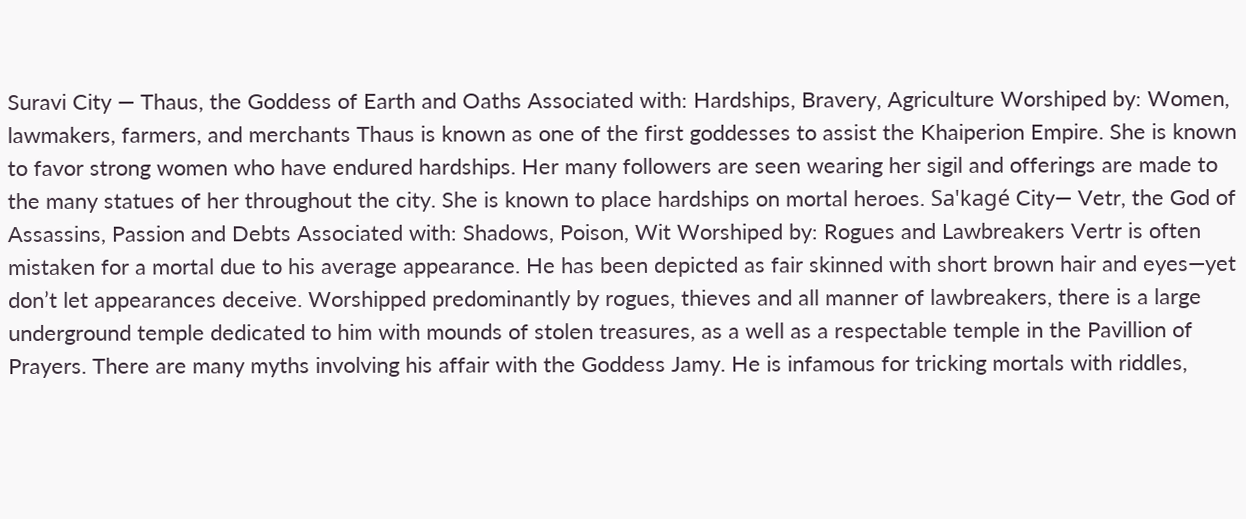Suravi City — Thaus, the Goddess of Earth and Oaths Associated with: Hardships, Bravery, Agriculture Worshiped by: Women, lawmakers, farmers, and merchants Thaus is known as one of the first goddesses to assist the Khaiperion Empire. She is known to favor strong women who have endured hardships. Her many followers are seen wearing her sigil and offerings are made to the many statues of her throughout the city. She is known to place hardships on mortal heroes. Sa'kagé City— Vetr, the God of Assassins, Passion and Debts Associated with: Shadows, Poison, Wit Worshiped by: Rogues and Lawbreakers Vertr is often mistaken for a mortal due to his average appearance. He has been depicted as fair skinned with short brown hair and eyes—yet don’t let appearances deceive. Worshipped predominantly by rogues, thieves and all manner of lawbreakers, there is a large underground temple dedicated to him with mounds of stolen treasures, as a well as a respectable temple in the Pavillion of Prayers. There are many myths involving his affair with the Goddess Jamy. He is infamous for tricking mortals with riddles,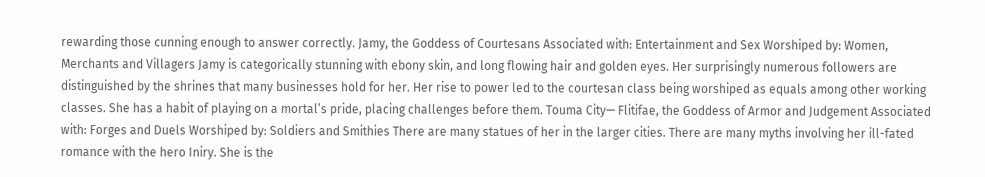rewarding those cunning enough to answer correctly. Jamy, the Goddess of Courtesans Associated with: Entertainment and Sex Worshiped by: Women, Merchants and Villagers Jamy is categorically stunning with ebony skin, and long flowing hair and golden eyes. Her surprisingly numerous followers are distinguished by the shrines that many businesses hold for her. Her rise to power led to the courtesan class being worshiped as equals among other working classes. She has a habit of playing on a mortal’s pride, placing challenges before them. Touma City— Flitifae, the Goddess of Armor and Judgement Associated with: Forges and Duels Worshiped by: Soldiers and Smithies There are many statues of her in the larger cities. There are many myths involving her ill-fated romance with the hero Iniry. She is the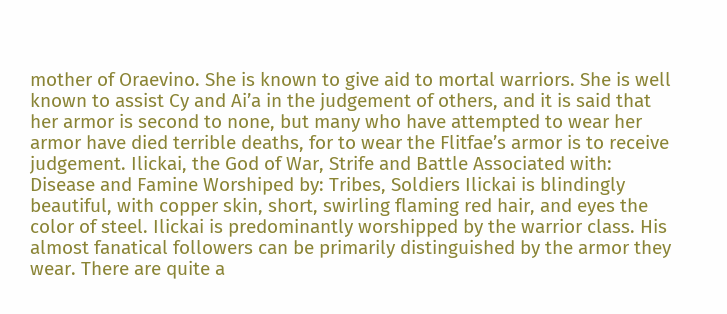mother of Oraevino. She is known to give aid to mortal warriors. She is well known to assist Cy and Ai’a in the judgement of others, and it is said that her armor is second to none, but many who have attempted to wear her armor have died terrible deaths, for to wear the Flitfae’s armor is to receive judgement. Ilickai, the God of War, Strife and Battle Associated with: Disease and Famine Worshiped by: Tribes, Soldiers Ilickai is blindingly beautiful, with copper skin, short, swirling flaming red hair, and eyes the color of steel. Ilickai is predominantly worshipped by the warrior class. His almost fanatical followers can be primarily distinguished by the armor they wear. There are quite a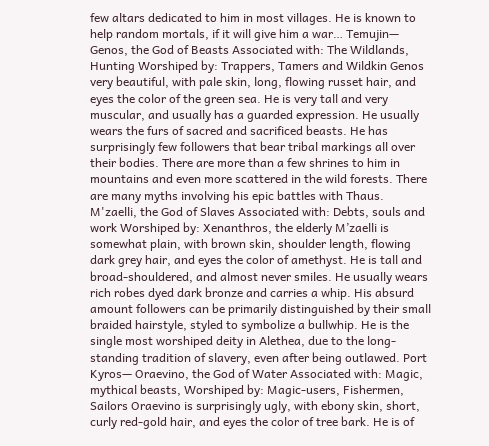few altars dedicated to him in most villages. He is known to help random mortals, if it will give him a war… Temujin— Genos, the God of Beasts Associated with: The Wildlands, Hunting Worshiped by: Trappers, Tamers and Wildkin Genos very beautiful, with pale skin, long, flowing russet hair, and eyes the color of the green sea. He is very tall and very muscular, and usually has a guarded expression. He usually wears the furs of sacred and sacrificed beasts. He has surprisingly few followers that bear tribal markings all over their bodies. There are more than a few shrines to him in mountains and even more scattered in the wild forests. There are many myths involving his epic battles with Thaus. M'zaelli, the God of Slaves Associated with: Debts, souls and work Worshiped by: Xenanthros, the elderly M’zaelli is somewhat plain, with brown skin, shoulder length, flowing dark grey hair, and eyes the color of amethyst. He is tall and broad-shouldered, and almost never smiles. He usually wears rich robes dyed dark bronze and carries a whip. His absurd amount followers can be primarily distinguished by their small braided hairstyle, styled to symbolize a bullwhip. He is the single most worshiped deity in Alethea, due to the long-standing tradition of slavery, even after being outlawed. Port Kyros— Oraevino, the God of Water Associated with: Magic, mythical beasts, Worshiped by: Magic-users, Fishermen, Sailors Oraevino is surprisingly ugly, with ebony skin, short, curly red-gold hair, and eyes the color of tree bark. He is of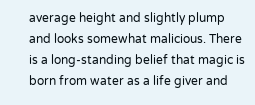average height and slightly plump and looks somewhat malicious. There is a long-standing belief that magic is born from water as a life giver and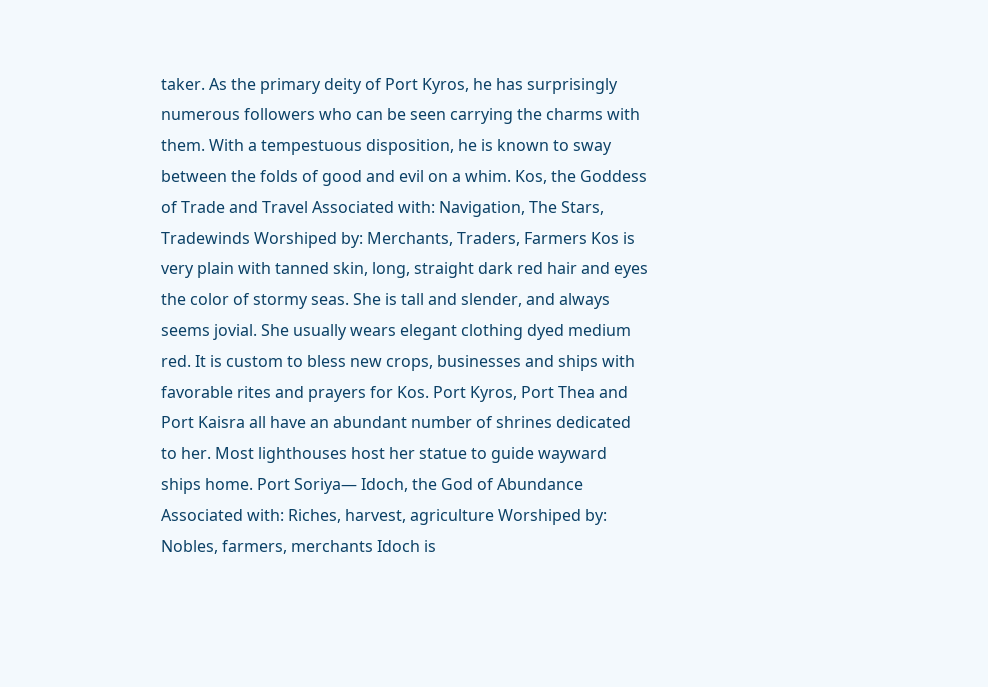taker. As the primary deity of Port Kyros, he has surprisingly numerous followers who can be seen carrying the charms with them. With a tempestuous disposition, he is known to sway between the folds of good and evil on a whim. Kos, the Goddess of Trade and Travel Associated with: Navigation, The Stars, Tradewinds Worshiped by: Merchants, Traders, Farmers Kos is very plain with tanned skin, long, straight dark red hair and eyes the color of stormy seas. She is tall and slender, and always seems jovial. She usually wears elegant clothing dyed medium red. It is custom to bless new crops, businesses and ships with favorable rites and prayers for Kos. Port Kyros, Port Thea and Port Kaisra all have an abundant number of shrines dedicated to her. Most lighthouses host her statue to guide wayward ships home. Port Soriya— Idoch, the God of Abundance Associated with: Riches, harvest, agriculture Worshiped by: Nobles, farmers, merchants Idoch is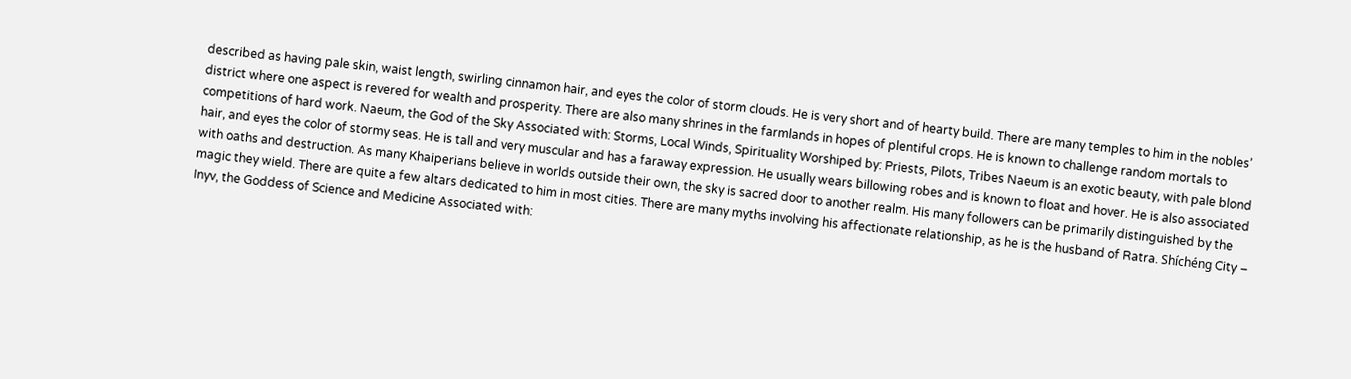described as having pale skin, waist length, swirling cinnamon hair, and eyes the color of storm clouds. He is very short and of hearty build. There are many temples to him in the nobles’ district where one aspect is revered for wealth and prosperity. There are also many shrines in the farmlands in hopes of plentiful crops. He is known to challenge random mortals to competitions of hard work. Naeum, the God of the Sky Associated with: Storms, Local Winds, Spirituality Worshiped by: Priests, Pilots, Tribes Naeum is an exotic beauty, with pale blond hair, and eyes the color of stormy seas. He is tall and very muscular and has a faraway expression. He usually wears billowing robes and is known to float and hover. He is also associated with oaths and destruction. As many Khaiperians believe in worlds outside their own, the sky is sacred door to another realm. His many followers can be primarily distinguished by the magic they wield. There are quite a few altars dedicated to him in most cities. There are many myths involving his affectionate relationship, as he is the husband of Ratra. Shíchéng City – Inyv, the Goddess of Science and Medicine Associated with: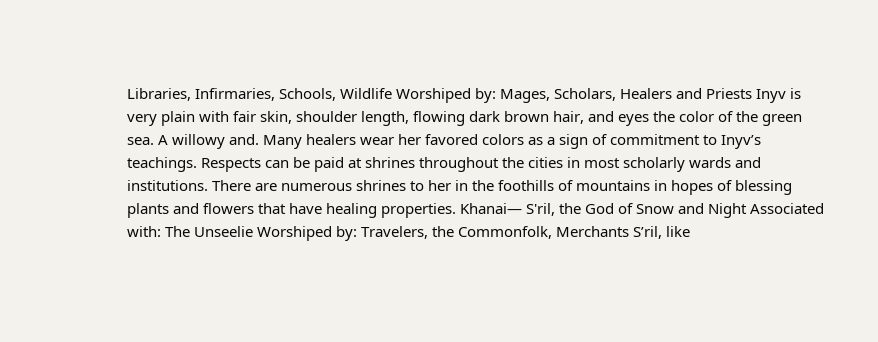Libraries, Infirmaries, Schools, Wildlife Worshiped by: Mages, Scholars, Healers and Priests Inyv is very plain with fair skin, shoulder length, flowing dark brown hair, and eyes the color of the green sea. A willowy and. Many healers wear her favored colors as a sign of commitment to Inyv’s teachings. Respects can be paid at shrines throughout the cities in most scholarly wards and institutions. There are numerous shrines to her in the foothills of mountains in hopes of blessing plants and flowers that have healing properties. Khanai— S'ril, the God of Snow and Night Associated with: The Unseelie Worshiped by: Travelers, the Commonfolk, Merchants S’ril, like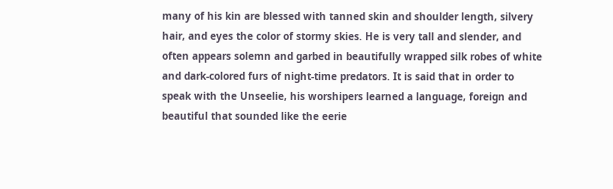many of his kin are blessed with tanned skin and shoulder length, silvery hair, and eyes the color of stormy skies. He is very tall and slender, and often appears solemn and garbed in beautifully wrapped silk robes of white and dark-colored furs of night-time predators. It is said that in order to speak with the Unseelie, his worshipers learned a language, foreign and beautiful that sounded like the eerie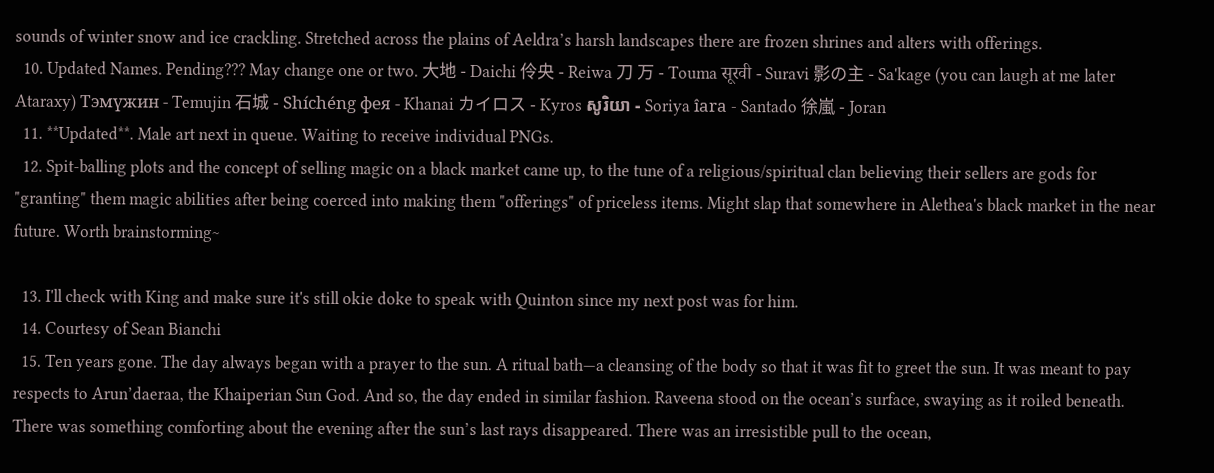sounds of winter snow and ice crackling. Stretched across the plains of Aeldra’s harsh landscapes there are frozen shrines and alters with offerings.
  10. Updated Names. Pending??? May change one or two. 大地 - Daichi 伶央 - Reiwa 刀 万 - Touma सूरवी - Suravi 影の主 - Sa'kage (you can laugh at me later Ataraxy) Тэмүжин - Temujin 石城 - Shíchéng фея - Khanai カイロス - Kyros សូរិយា - Soriya îara - Santado 徐嵐 - Joran
  11. **Updated**. Male art next in queue. Waiting to receive individual PNGs.
  12. Spit-balling plots and the concept of selling magic on a black market came up, to the tune of a religious/spiritual clan believing their sellers are gods for "granting" them magic abilities after being coerced into making them "offerings" of priceless items. Might slap that somewhere in Alethea's black market in the near future. Worth brainstorming~

  13. I'll check with King and make sure it's still okie doke to speak with Quinton since my next post was for him.
  14. Courtesy of Sean Bianchi
  15. Ten years gone. The day always began with a prayer to the sun. A ritual bath—a cleansing of the body so that it was fit to greet the sun. It was meant to pay respects to Arun’daeraa, the Khaiperian Sun God. And so, the day ended in similar fashion. Raveena stood on the ocean’s surface, swaying as it roiled beneath. There was something comforting about the evening after the sun’s last rays disappeared. There was an irresistible pull to the ocean,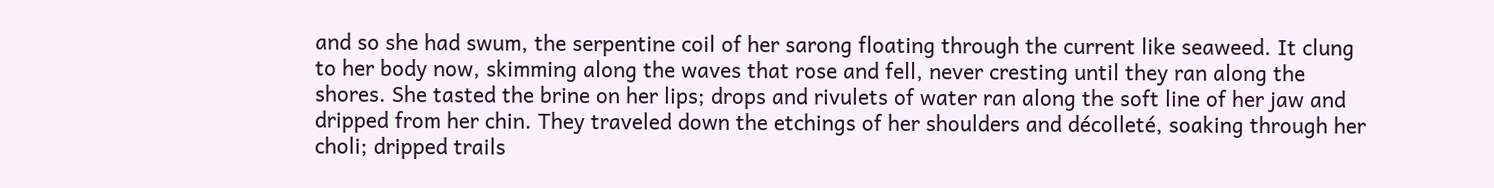and so she had swum, the serpentine coil of her sarong floating through the current like seaweed. It clung to her body now, skimming along the waves that rose and fell, never cresting until they ran along the shores. She tasted the brine on her lips; drops and rivulets of water ran along the soft line of her jaw and dripped from her chin. They traveled down the etchings of her shoulders and décolleté, soaking through her choli; dripped trails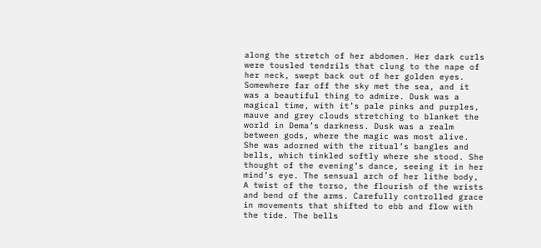along the stretch of her abdomen. Her dark curls were tousled tendrils that clung to the nape of her neck, swept back out of her golden eyes. Somewhere far off the sky met the sea, and it was a beautiful thing to admire. Dusk was a magical time, with it’s pale pinks and purples, mauve and grey clouds stretching to blanket the world in Dema’s darkness. Dusk was a realm between gods, where the magic was most alive. She was adorned with the ritual’s bangles and bells, which tinkled softly where she stood. She thought of the evening’s dance, seeing it in her mind’s eye. The sensual arch of her lithe body, A twist of the torso, the flourish of the wrists and bend of the arms. Carefully controlled grace in movements that shifted to ebb and flow with the tide. The bells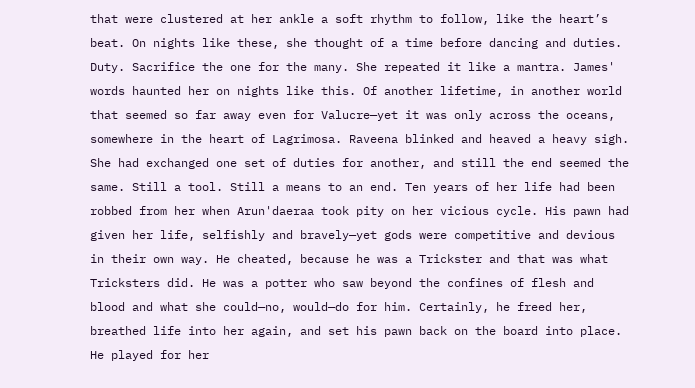that were clustered at her ankle a soft rhythm to follow, like the heart’s beat. On nights like these, she thought of a time before dancing and duties. Duty. Sacrifice the one for the many. She repeated it like a mantra. James' words haunted her on nights like this. Of another lifetime, in another world that seemed so far away even for Valucre—yet it was only across the oceans, somewhere in the heart of Lagrimosa. Raveena blinked and heaved a heavy sigh. She had exchanged one set of duties for another, and still the end seemed the same. Still a tool. Still a means to an end. Ten years of her life had been robbed from her when Arun'daeraa took pity on her vicious cycle. His pawn had given her life, selfishly and bravely—yet gods were competitive and devious in their own way. He cheated, because he was a Trickster and that was what Tricksters did. He was a potter who saw beyond the confines of flesh and blood and what she could—no, would—do for him. Certainly, he freed her, breathed life into her again, and set his pawn back on the board into place. He played for her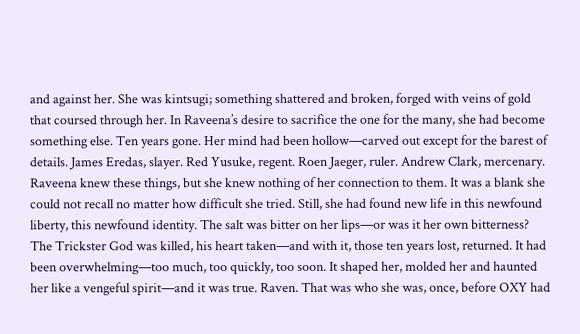and against her. She was kintsugi; something shattered and broken, forged with veins of gold that coursed through her. In Raveena’s desire to sacrifice the one for the many, she had become something else. Ten years gone. Her mind had been hollow—carved out except for the barest of details. James Eredas, slayer. Red Yusuke, regent. Roen Jaeger, ruler. Andrew Clark, mercenary. Raveena knew these things, but she knew nothing of her connection to them. It was a blank she could not recall no matter how difficult she tried. Still, she had found new life in this newfound liberty, this newfound identity. The salt was bitter on her lips—or was it her own bitterness? The Trickster God was killed, his heart taken—and with it, those ten years lost, returned. It had been overwhelming—too much, too quickly, too soon. It shaped her, molded her and haunted her like a vengeful spirit—and it was true. Raven. That was who she was, once, before OXY had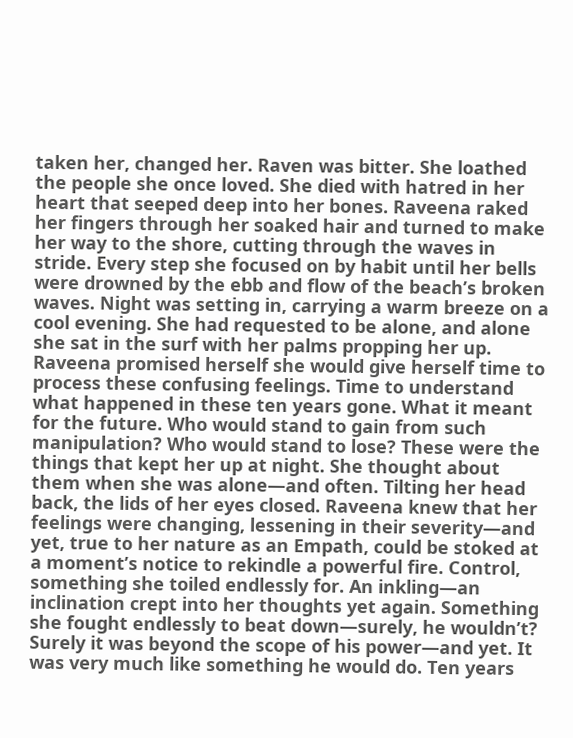taken her, changed her. Raven was bitter. She loathed the people she once loved. She died with hatred in her heart that seeped deep into her bones. Raveena raked her fingers through her soaked hair and turned to make her way to the shore, cutting through the waves in stride. Every step she focused on by habit until her bells were drowned by the ebb and flow of the beach’s broken waves. Night was setting in, carrying a warm breeze on a cool evening. She had requested to be alone, and alone she sat in the surf with her palms propping her up. Raveena promised herself she would give herself time to process these confusing feelings. Time to understand what happened in these ten years gone. What it meant for the future. Who would stand to gain from such manipulation? Who would stand to lose? These were the things that kept her up at night. She thought about them when she was alone—and often. Tilting her head back, the lids of her eyes closed. Raveena knew that her feelings were changing, lessening in their severity—and yet, true to her nature as an Empath, could be stoked at a moment’s notice to rekindle a powerful fire. Control, something she toiled endlessly for. An inkling—an inclination crept into her thoughts yet again. Something she fought endlessly to beat down—surely, he wouldn’t? Surely it was beyond the scope of his power—and yet. It was very much like something he would do. Ten years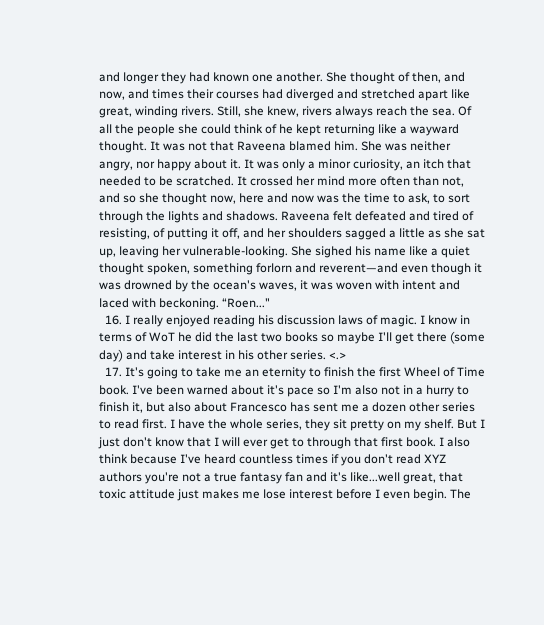and longer they had known one another. She thought of then, and now, and times their courses had diverged and stretched apart like great, winding rivers. Still, she knew, rivers always reach the sea. Of all the people she could think of he kept returning like a wayward thought. It was not that Raveena blamed him. She was neither angry, nor happy about it. It was only a minor curiosity, an itch that needed to be scratched. It crossed her mind more often than not, and so she thought now, here and now was the time to ask, to sort through the lights and shadows. Raveena felt defeated and tired of resisting, of putting it off, and her shoulders sagged a little as she sat up, leaving her vulnerable-looking. She sighed his name like a quiet thought spoken, something forlorn and reverent—and even though it was drowned by the ocean's waves, it was woven with intent and laced with beckoning. “Roen..."
  16. I really enjoyed reading his discussion laws of magic. I know in terms of WoT he did the last two books so maybe I'll get there (some day) and take interest in his other series. <.>
  17. It's going to take me an eternity to finish the first Wheel of Time book. I've been warned about it's pace so I'm also not in a hurry to finish it, but also about Francesco has sent me a dozen other series to read first. I have the whole series, they sit pretty on my shelf. But I just don't know that I will ever get to through that first book. I also think because I've heard countless times if you don't read XYZ authors you're not a true fantasy fan and it's like...well great, that toxic attitude just makes me lose interest before I even begin. The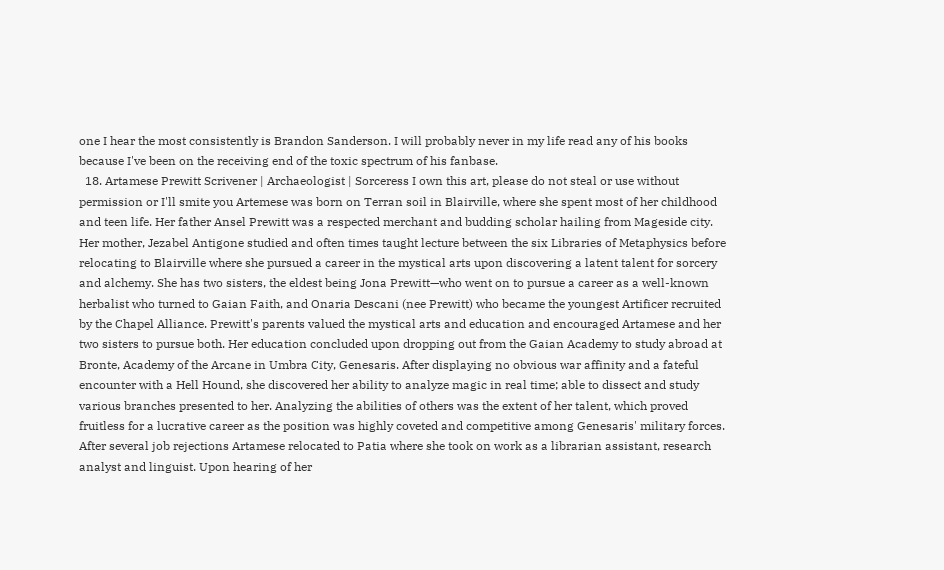one I hear the most consistently is Brandon Sanderson. I will probably never in my life read any of his books because I've been on the receiving end of the toxic spectrum of his fanbase.
  18. Artamese Prewitt Scrivener | Archaeologist | Sorceress I own this art, please do not steal or use without permission or I'll smite you Artemese was born on Terran soil in Blairville, where she spent most of her childhood and teen life. Her father Ansel Prewitt was a respected merchant and budding scholar hailing from Mageside city. Her mother, Jezabel Antigone studied and often times taught lecture between the six Libraries of Metaphysics before relocating to Blairville where she pursued a career in the mystical arts upon discovering a latent talent for sorcery and alchemy. She has two sisters, the eldest being Jona Prewitt—who went on to pursue a career as a well-known herbalist who turned to Gaian Faith, and Onaria Descani (nee Prewitt) who became the youngest Artificer recruited by the Chapel Alliance. Prewitt's parents valued the mystical arts and education and encouraged Artamese and her two sisters to pursue both. Her education concluded upon dropping out from the Gaian Academy to study abroad at Bronte, Academy of the Arcane in Umbra City, Genesaris. After displaying no obvious war affinity and a fateful encounter with a Hell Hound, she discovered her ability to analyze magic in real time; able to dissect and study various branches presented to her. Analyzing the abilities of others was the extent of her talent, which proved fruitless for a lucrative career as the position was highly coveted and competitive among Genesaris' military forces. After several job rejections Artamese relocated to Patia where she took on work as a librarian assistant, research analyst and linguist. Upon hearing of her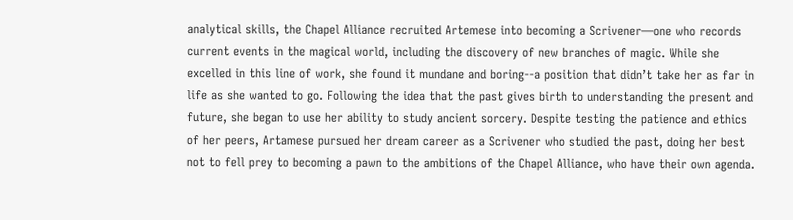analytical skills, the Chapel Alliance recruited Artemese into becoming a Scrivener—one who records current events in the magical world, including the discovery of new branches of magic. While she excelled in this line of work, she found it mundane and boring--a position that didn’t take her as far in life as she wanted to go. Following the idea that the past gives birth to understanding the present and future, she began to use her ability to study ancient sorcery. Despite testing the patience and ethics of her peers, Artamese pursued her dream career as a Scrivener who studied the past, doing her best not to fell prey to becoming a pawn to the ambitions of the Chapel Alliance, who have their own agenda.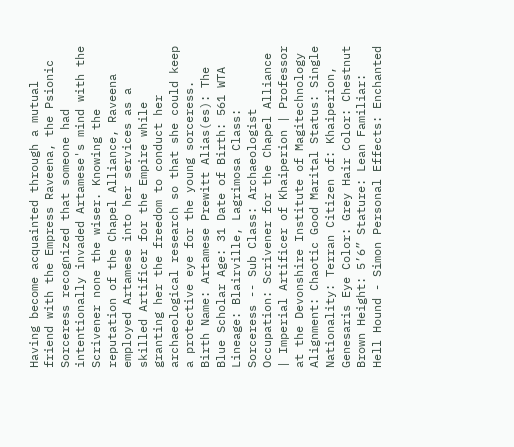Having become acquainted through a mutual friend with the Empress Raveena, the Psionic Sorceress recognized that someone had intentionally invaded Artamese's mind with the Scrivener none the wiser. Knowing the reputation of the Chapel Alliance, Raveena employed Artamese into her services as a skilled Artificer for the Empire while granting her the freedom to conduct her archaeological research so that she could keep a protective eye for the young sorceress. Birth Name: Artamese Prewitt Alias(es): The Blue Scholar Age: 31 Date of Birth: 561 WTA Lineage: Blairville, Lagrimosa Class: Sorceress -- Sub Class: Archaeologist Occupation: Scrivener for the Chapel Alliance | Imperial Artificer of Khaiperion | Professor at the Devonshire Institute of Magitechnology Alignment: Chaotic Good Marital Status: Single Nationality: Terran Citizen of: Khaiperion, Genesaris Eye Color: Grey Hair Color: Chestnut Brown Height: 5’6” Stature: Lean Familiar: Hell Hound - Simon Personal Effects: Enchanted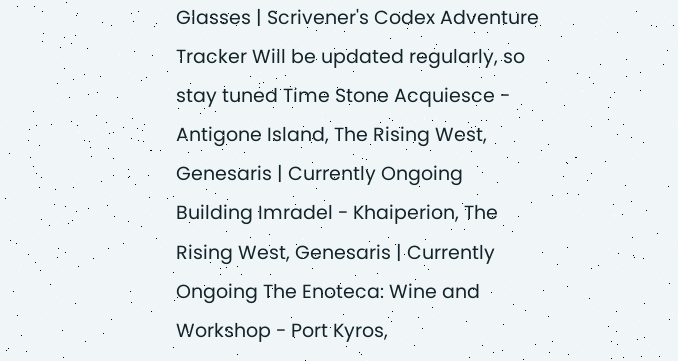Glasses | Scrivener's Codex Adventure Tracker Will be updated regularly, so stay tuned Time Stone Acquiesce - Antigone Island, The Rising West, Genesaris | Currently Ongoing Building Imradel - Khaiperion, The Rising West, Genesaris | Currently Ongoing The Enoteca: Wine and Workshop - Port Kyros,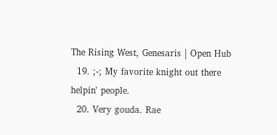The Rising West, Genesaris | Open Hub
  19. ;-; My favorite knight out there helpin' people.
  20. Very gouda. Rae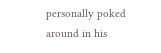personally poked around in his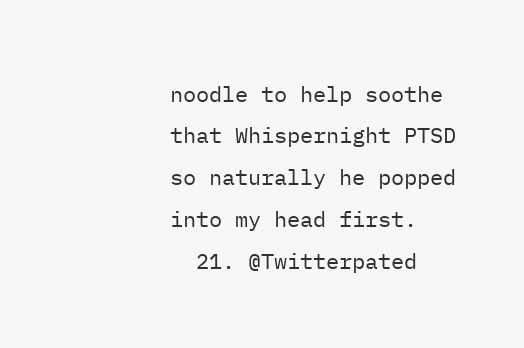noodle to help soothe that Whispernight PTSD so naturally he popped into my head first.
  21. @Twitterpated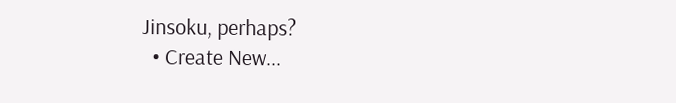Jinsoku, perhaps?
  • Create New...